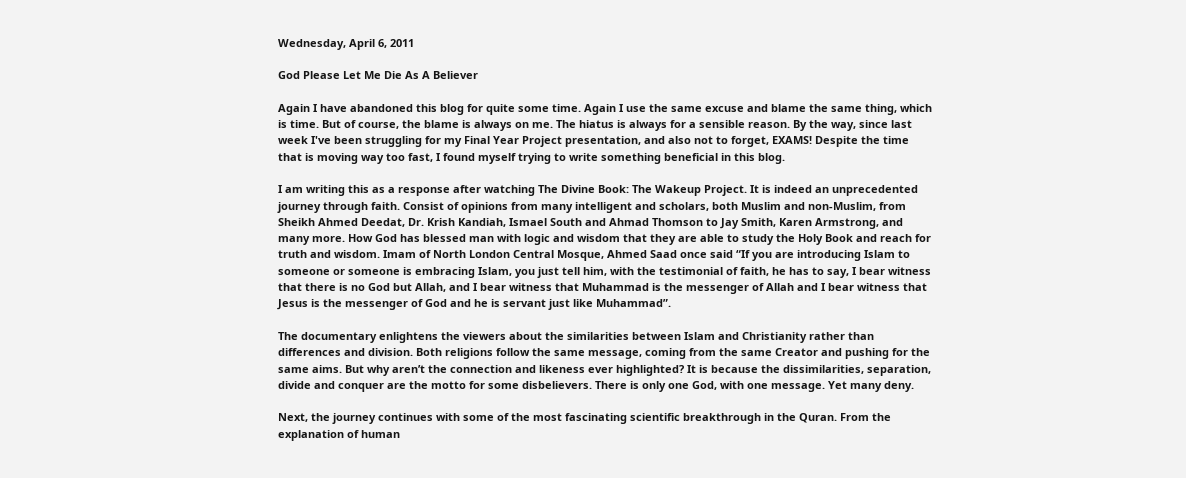Wednesday, April 6, 2011

God Please Let Me Die As A Believer

Again I have abandoned this blog for quite some time. Again I use the same excuse and blame the same thing, which is time. But of course, the blame is always on me. The hiatus is always for a sensible reason. By the way, since last week I've been struggling for my Final Year Project presentation, and also not to forget, EXAMS! Despite the time that is moving way too fast, I found myself trying to write something beneficial in this blog.

I am writing this as a response after watching The Divine Book: The Wakeup Project. It is indeed an unprecedented journey through faith. Consist of opinions from many intelligent and scholars, both Muslim and non-Muslim, from Sheikh Ahmed Deedat, Dr. Krish Kandiah, Ismael South and Ahmad Thomson to Jay Smith, Karen Armstrong, and many more. How God has blessed man with logic and wisdom that they are able to study the Holy Book and reach for truth and wisdom. Imam of North London Central Mosque, Ahmed Saad once said “If you are introducing Islam to someone or someone is embracing Islam, you just tell him, with the testimonial of faith, he has to say, I bear witness that there is no God but Allah, and I bear witness that Muhammad is the messenger of Allah and I bear witness that Jesus is the messenger of God and he is servant just like Muhammad”.

The documentary enlightens the viewers about the similarities between Islam and Christianity rather than differences and division. Both religions follow the same message, coming from the same Creator and pushing for the same aims. But why aren’t the connection and likeness ever highlighted? It is because the dissimilarities, separation, divide and conquer are the motto for some disbelievers. There is only one God, with one message. Yet many deny.

Next, the journey continues with some of the most fascinating scientific breakthrough in the Quran. From the explanation of human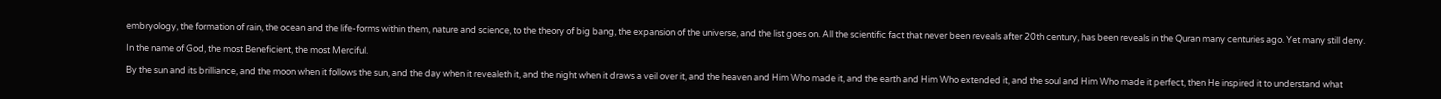embryology, the formation of rain, the ocean and the life-forms within them, nature and science, to the theory of big bang, the expansion of the universe, and the list goes on. All the scientific fact that never been reveals after 20th century, has been reveals in the Quran many centuries ago. Yet many still deny.

In the name of God, the most Beneficient, the most Merciful.

By the sun and its brilliance, and the moon when it follows the sun, and the day when it revealeth it, and the night when it draws a veil over it, and the heaven and Him Who made it, and the earth and Him Who extended it, and the soul and Him Who made it perfect, then He inspired it to understand what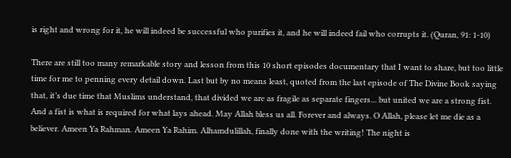is right and wrong for it, he will indeed be successful who purifies it, and he will indeed fail who corrupts it. (Quran, 91: 1-10)

There are still too many remarkable story and lesson from this 10 short episodes documentary that I want to share, but too little time for me to penning every detail down. Last but by no means least, quoted from the last episode of The Divine Book saying that, it’s due time that Muslims understand, that divided we are as fragile as separate fingers... but united we are a strong fist. And a fist is what is required for what lays ahead. May Allah bless us all. Forever and always. O Allah, please let me die as a believer. Ameen Ya Rahman. Ameen Ya Rahim. Alhamdulillah, finally done with the writing! The night is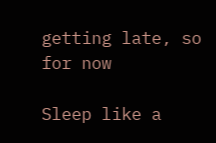getting late, so for now

Sleep like a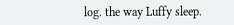log. the way Luffy sleep.